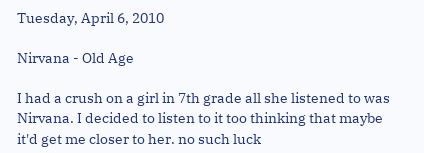Tuesday, April 6, 2010

Nirvana - Old Age

I had a crush on a girl in 7th grade all she listened to was Nirvana. I decided to listen to it too thinking that maybe it'd get me closer to her. no such luck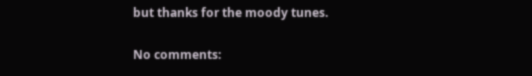but thanks for the moody tunes.

No comments: